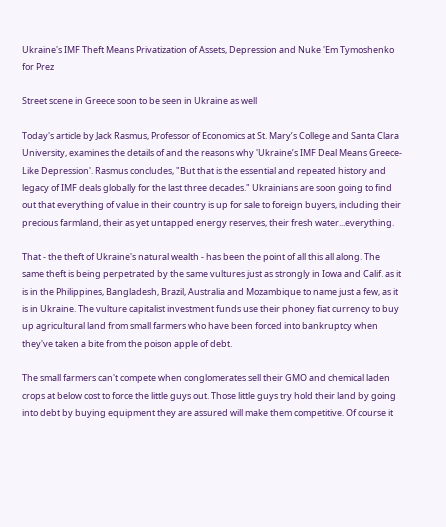Ukraine's IMF Theft Means Privatization of Assets, Depression and Nuke 'Em Tymoshenko for Prez

Street scene in Greece soon to be seen in Ukraine as well

Today's article by Jack Rasmus, Professor of Economics at St. Mary’s College and Santa Clara University, examines the details of and the reasons why 'Ukraine’s IMF Deal Means Greece-Like Depression'. Rasmus concludes, "But that is the essential and repeated history and legacy of IMF deals globally for the last three decades." Ukrainians are soon going to find out that everything of value in their country is up for sale to foreign buyers, including their precious farmland, their as yet untapped energy reserves, their fresh water...everything.

That - the theft of Ukraine's natural wealth - has been the point of all this all along. The same theft is being perpetrated by the same vultures just as strongly in Iowa and Calif. as it is in the Philippines, Bangladesh, Brazil, Australia and Mozambique to name just a few, as it is in Ukraine. The vulture capitalist investment funds use their phoney fiat currency to buy up agricultural land from small farmers who have been forced into bankruptcy when they've taken a bite from the poison apple of debt.

The small farmers can't compete when conglomerates sell their GMO and chemical laden crops at below cost to force the little guys out. Those little guys try hold their land by going into debt by buying equipment they are assured will make them competitive. Of course it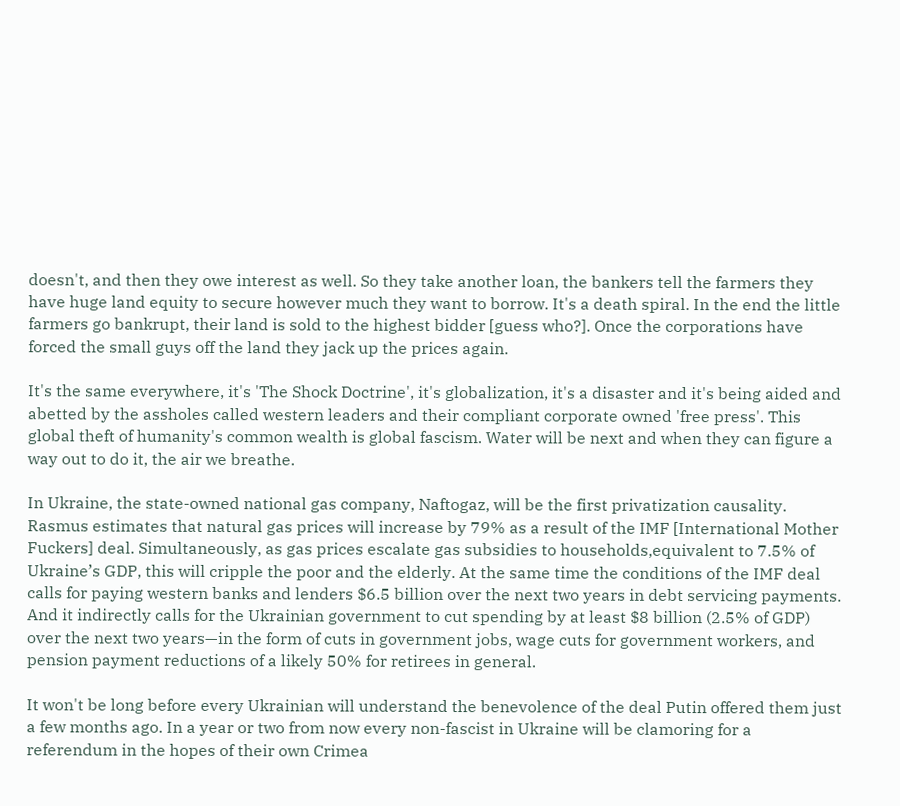doesn't, and then they owe interest as well. So they take another loan, the bankers tell the farmers they have huge land equity to secure however much they want to borrow. It's a death spiral. In the end the little farmers go bankrupt, their land is sold to the highest bidder [guess who?]. Once the corporations have forced the small guys off the land they jack up the prices again.

It's the same everywhere, it's 'The Shock Doctrine', it's globalization, it's a disaster and it's being aided and abetted by the assholes called western leaders and their compliant corporate owned 'free press'. This global theft of humanity's common wealth is global fascism. Water will be next and when they can figure a way out to do it, the air we breathe.

In Ukraine, the state-owned national gas company, Naftogaz, will be the first privatization causality. Rasmus estimates that natural gas prices will increase by 79% as a result of the IMF [International Mother Fuckers] deal. Simultaneously, as gas prices escalate gas subsidies to households,equivalent to 7.5% of Ukraine’s GDP, this will cripple the poor and the elderly. At the same time the conditions of the IMF deal calls for paying western banks and lenders $6.5 billion over the next two years in debt servicing payments. And it indirectly calls for the Ukrainian government to cut spending by at least $8 billion (2.5% of GDP) over the next two years—in the form of cuts in government jobs, wage cuts for government workers, and pension payment reductions of a likely 50% for retirees in general.

It won't be long before every Ukrainian will understand the benevolence of the deal Putin offered them just a few months ago. In a year or two from now every non-fascist in Ukraine will be clamoring for a referendum in the hopes of their own Crimea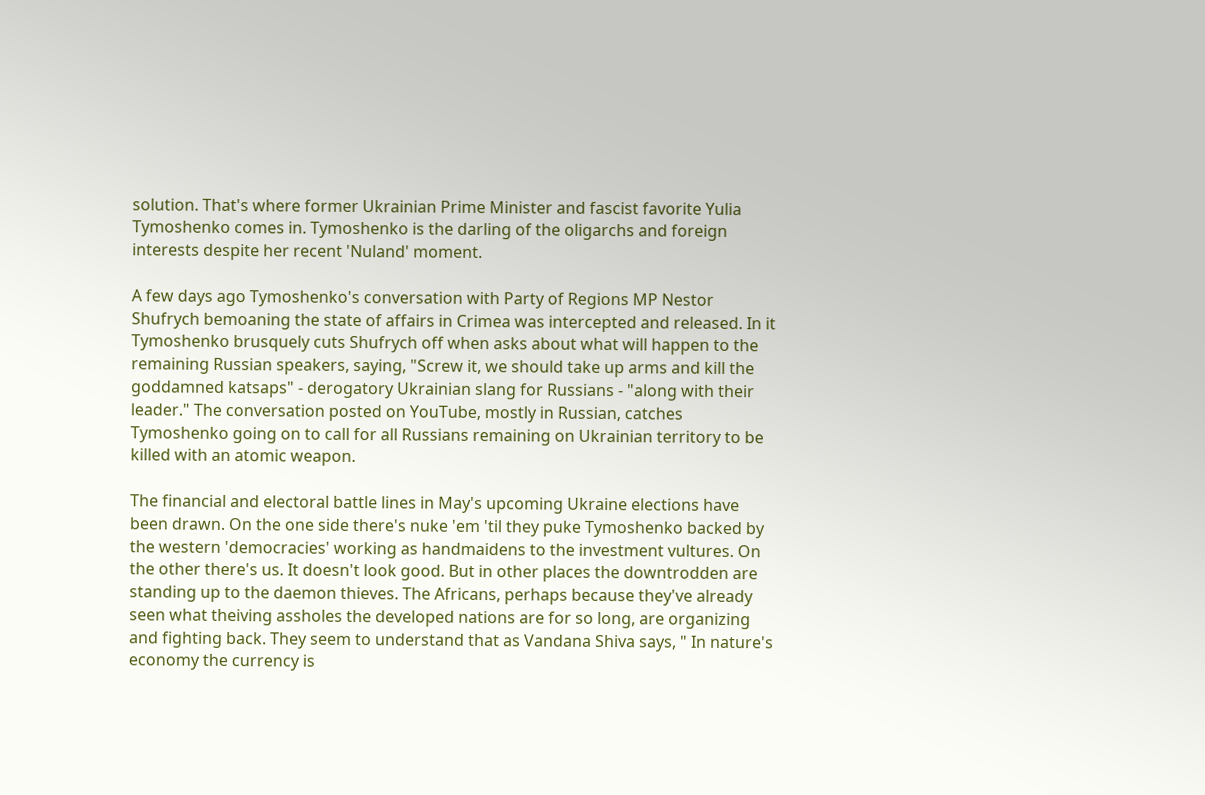solution. That's where former Ukrainian Prime Minister and fascist favorite Yulia Tymoshenko comes in. Tymoshenko is the darling of the oligarchs and foreign interests despite her recent 'Nuland' moment.

A few days ago Tymoshenko's conversation with Party of Regions MP Nestor Shufrych bemoaning the state of affairs in Crimea was intercepted and released. In it Tymoshenko brusquely cuts Shufrych off when asks about what will happen to the remaining Russian speakers, saying, "Screw it, we should take up arms and kill the goddamned katsaps" - derogatory Ukrainian slang for Russians - "along with their leader." The conversation posted on YouTube, mostly in Russian, catches Tymoshenko going on to call for all Russians remaining on Ukrainian territory to be killed with an atomic weapon.

The financial and electoral battle lines in May's upcoming Ukraine elections have been drawn. On the one side there's nuke 'em 'til they puke Tymoshenko backed by the western 'democracies' working as handmaidens to the investment vultures. On the other there's us. It doesn't look good. But in other places the downtrodden are standing up to the daemon thieves. The Africans, perhaps because they've already seen what theiving assholes the developed nations are for so long, are organizing and fighting back. They seem to understand that as Vandana Shiva says, " In nature's economy the currency is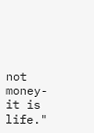not money-it is life."